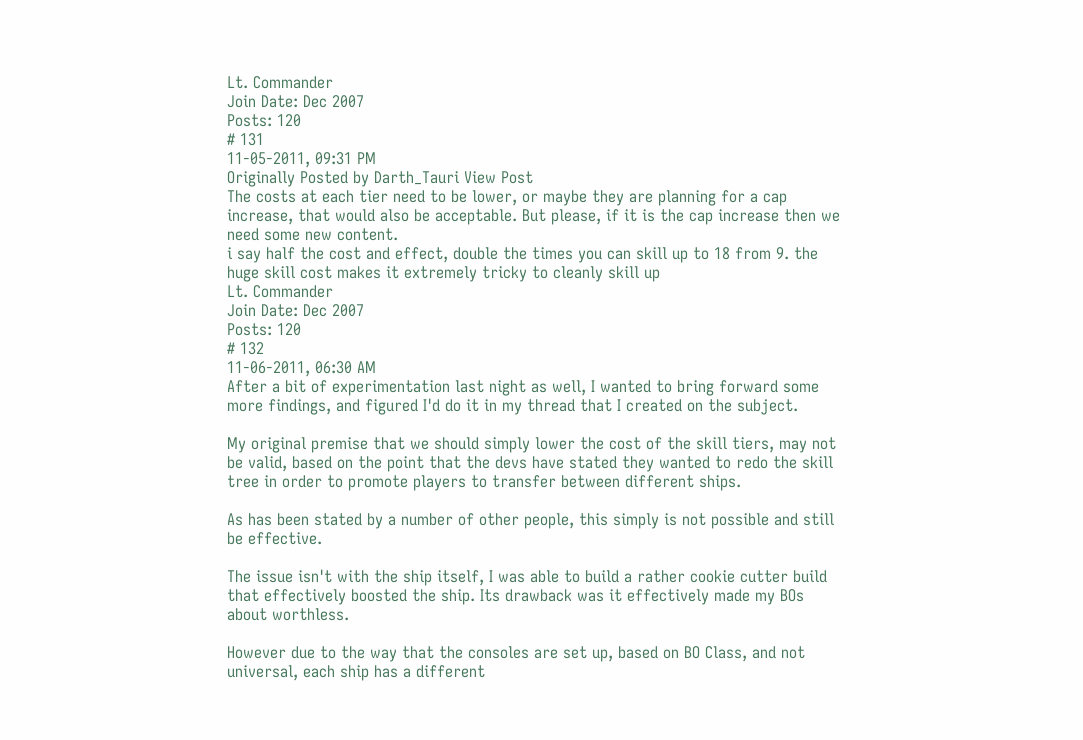Lt. Commander
Join Date: Dec 2007
Posts: 120
# 131
11-05-2011, 09:31 PM
Originally Posted by Darth_Tauri View Post
The costs at each tier need to be lower, or maybe they are planning for a cap increase, that would also be acceptable. But please, if it is the cap increase then we need some new content.
i say half the cost and effect, double the times you can skill up to 18 from 9. the huge skill cost makes it extremely tricky to cleanly skill up
Lt. Commander
Join Date: Dec 2007
Posts: 120
# 132
11-06-2011, 06:30 AM
After a bit of experimentation last night as well, I wanted to bring forward some more findings, and figured I'd do it in my thread that I created on the subject.

My original premise that we should simply lower the cost of the skill tiers, may not be valid, based on the point that the devs have stated they wanted to redo the skill tree in order to promote players to transfer between different ships.

As has been stated by a number of other people, this simply is not possible and still be effective.

The issue isn't with the ship itself, I was able to build a rather cookie cutter build that effectively boosted the ship. Its drawback was it effectively made my BOs about worthless.

However due to the way that the consoles are set up, based on BO Class, and not universal, each ship has a different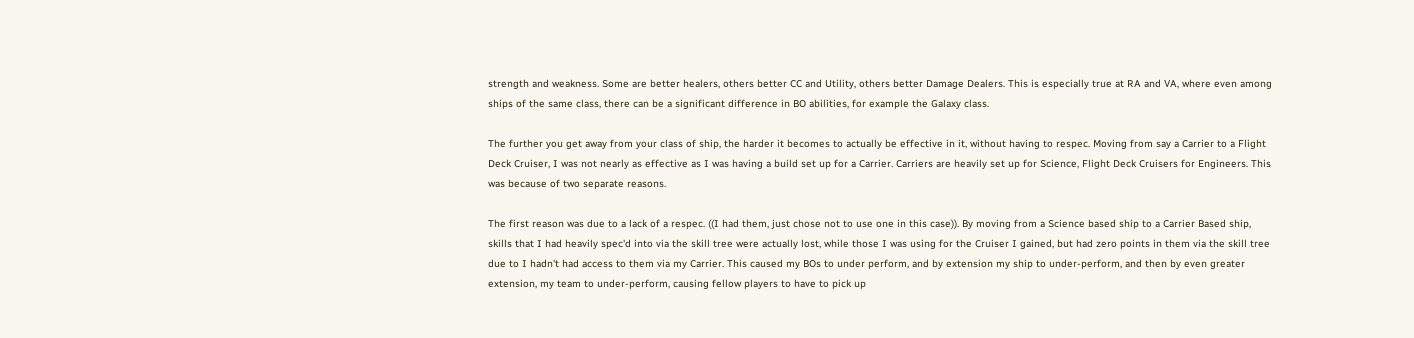strength and weakness. Some are better healers, others better CC and Utility, others better Damage Dealers. This is especially true at RA and VA, where even among ships of the same class, there can be a significant difference in BO abilities, for example the Galaxy class.

The further you get away from your class of ship, the harder it becomes to actually be effective in it, without having to respec. Moving from say a Carrier to a Flight Deck Cruiser, I was not nearly as effective as I was having a build set up for a Carrier. Carriers are heavily set up for Science, Flight Deck Cruisers for Engineers. This was because of two separate reasons.

The first reason was due to a lack of a respec. ((I had them, just chose not to use one in this case)). By moving from a Science based ship to a Carrier Based ship, skills that I had heavily spec'd into via the skill tree were actually lost, while those I was using for the Cruiser I gained, but had zero points in them via the skill tree due to I hadn't had access to them via my Carrier. This caused my BOs to under perform, and by extension my ship to under-perform, and then by even greater extension, my team to under-perform, causing fellow players to have to pick up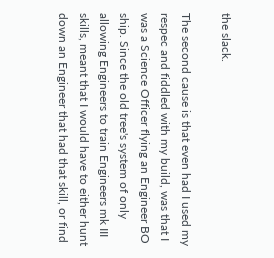the slack.

The second cause is that even had I used my respec and fiddled with my build, was that I was a Science Officer flying an Engineer BO ship. Since the old tree's system of only allowing Engineers to train Engineers mk III skills, meant that I would have to either hunt down an Engineer that had that skill, or find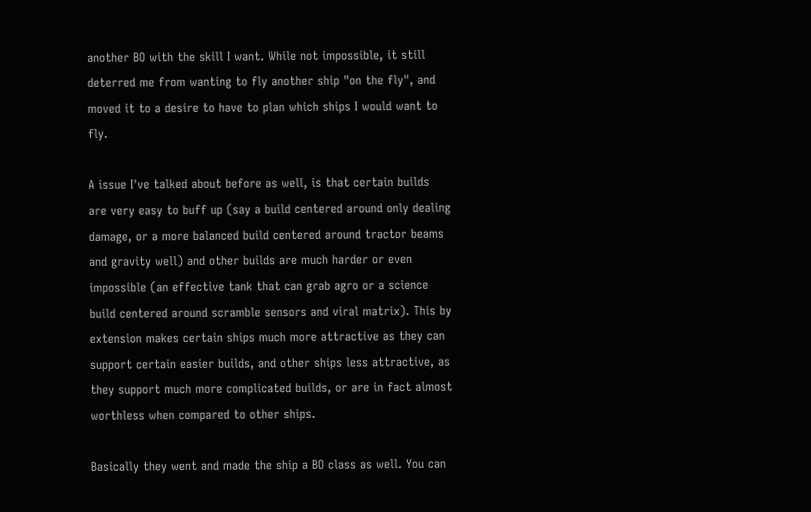another BO with the skill I want. While not impossible, it still deterred me from wanting to fly another ship "on the fly", and moved it to a desire to have to plan which ships I would want to fly.

A issue I've talked about before as well, is that certain builds are very easy to buff up (say a build centered around only dealing damage, or a more balanced build centered around tractor beams and gravity well) and other builds are much harder or even impossible (an effective tank that can grab agro or a science build centered around scramble sensors and viral matrix). This by extension makes certain ships much more attractive as they can support certain easier builds, and other ships less attractive, as they support much more complicated builds, or are in fact almost worthless when compared to other ships.

Basically they went and made the ship a BO class as well. You can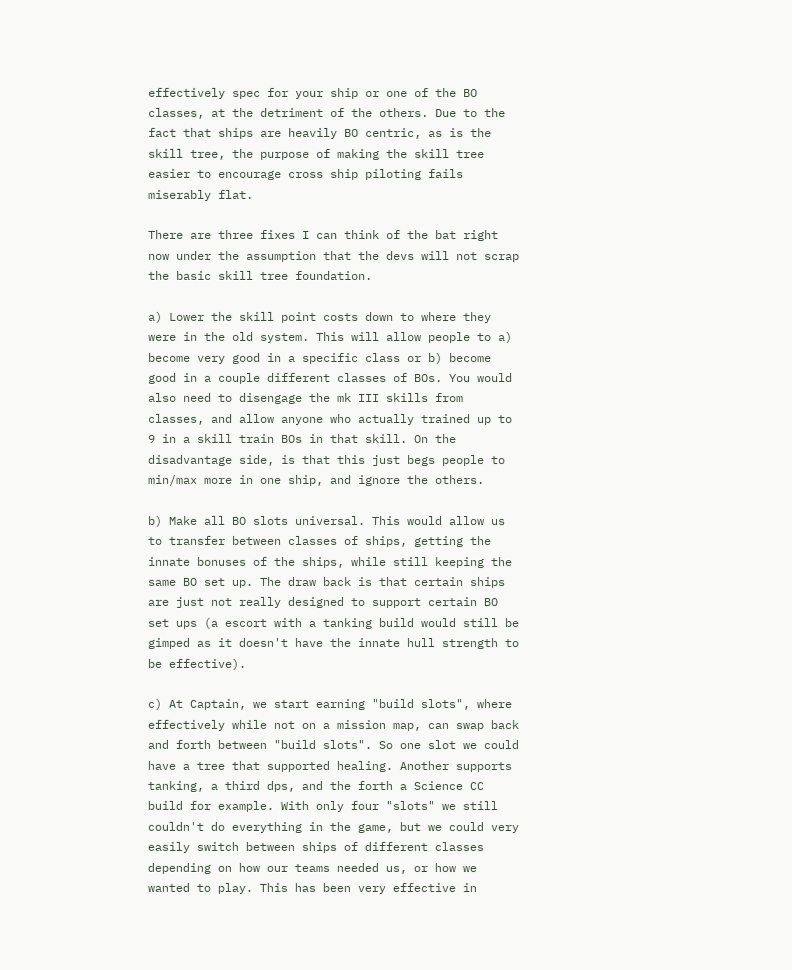effectively spec for your ship or one of the BO classes, at the detriment of the others. Due to the fact that ships are heavily BO centric, as is the skill tree, the purpose of making the skill tree easier to encourage cross ship piloting fails miserably flat.

There are three fixes I can think of the bat right now under the assumption that the devs will not scrap the basic skill tree foundation.

a) Lower the skill point costs down to where they were in the old system. This will allow people to a) become very good in a specific class or b) become good in a couple different classes of BOs. You would also need to disengage the mk III skills from classes, and allow anyone who actually trained up to 9 in a skill train BOs in that skill. On the disadvantage side, is that this just begs people to min/max more in one ship, and ignore the others.

b) Make all BO slots universal. This would allow us to transfer between classes of ships, getting the innate bonuses of the ships, while still keeping the same BO set up. The draw back is that certain ships are just not really designed to support certain BO set ups (a escort with a tanking build would still be gimped as it doesn't have the innate hull strength to be effective).

c) At Captain, we start earning "build slots", where effectively while not on a mission map, can swap back and forth between "build slots". So one slot we could have a tree that supported healing. Another supports tanking, a third dps, and the forth a Science CC build for example. With only four "slots" we still couldn't do everything in the game, but we could very easily switch between ships of different classes depending on how our teams needed us, or how we wanted to play. This has been very effective in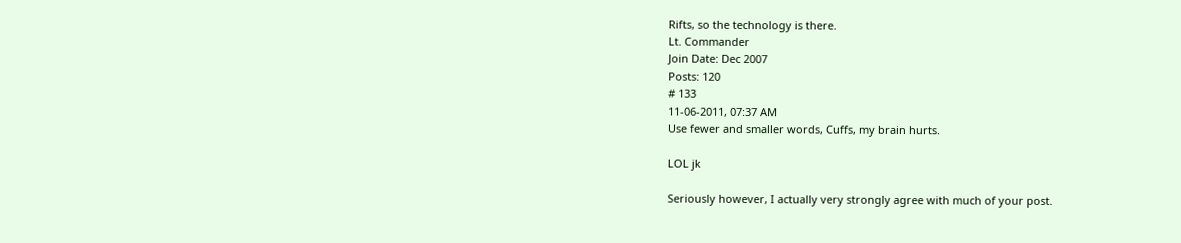Rifts, so the technology is there.
Lt. Commander
Join Date: Dec 2007
Posts: 120
# 133
11-06-2011, 07:37 AM
Use fewer and smaller words, Cuffs, my brain hurts.

LOL jk

Seriously however, I actually very strongly agree with much of your post.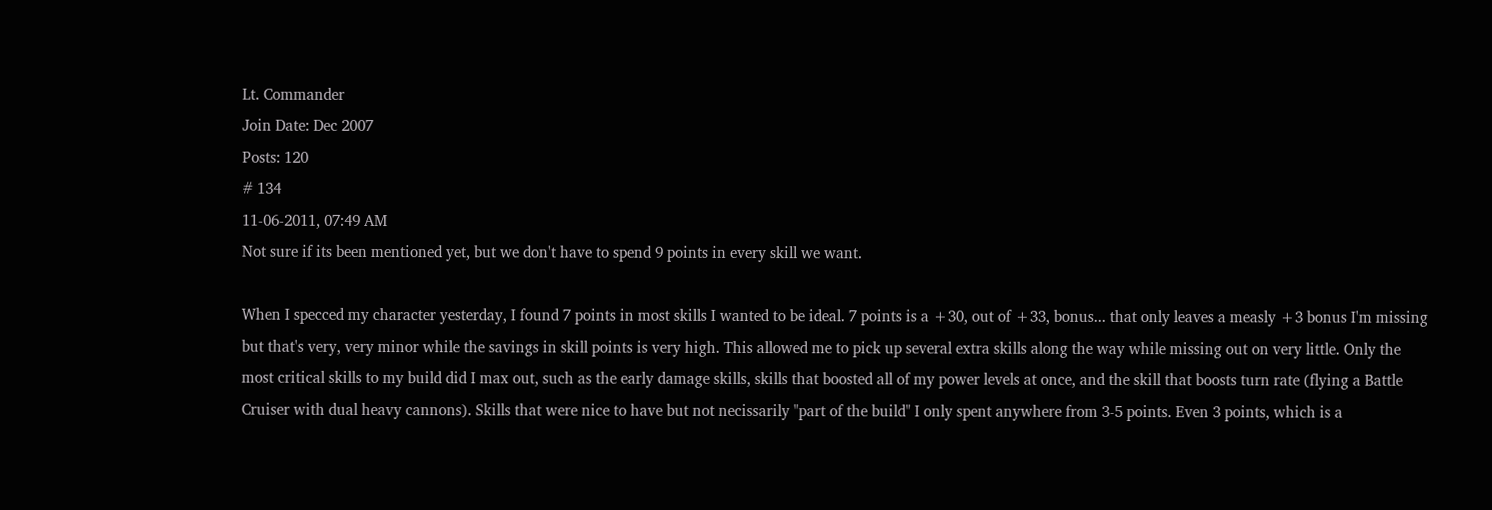Lt. Commander
Join Date: Dec 2007
Posts: 120
# 134
11-06-2011, 07:49 AM
Not sure if its been mentioned yet, but we don't have to spend 9 points in every skill we want.

When I specced my character yesterday, I found 7 points in most skills I wanted to be ideal. 7 points is a +30, out of +33, bonus... that only leaves a measly +3 bonus I'm missing but that's very, very minor while the savings in skill points is very high. This allowed me to pick up several extra skills along the way while missing out on very little. Only the most critical skills to my build did I max out, such as the early damage skills, skills that boosted all of my power levels at once, and the skill that boosts turn rate (flying a Battle Cruiser with dual heavy cannons). Skills that were nice to have but not necissarily "part of the build" I only spent anywhere from 3-5 points. Even 3 points, which is a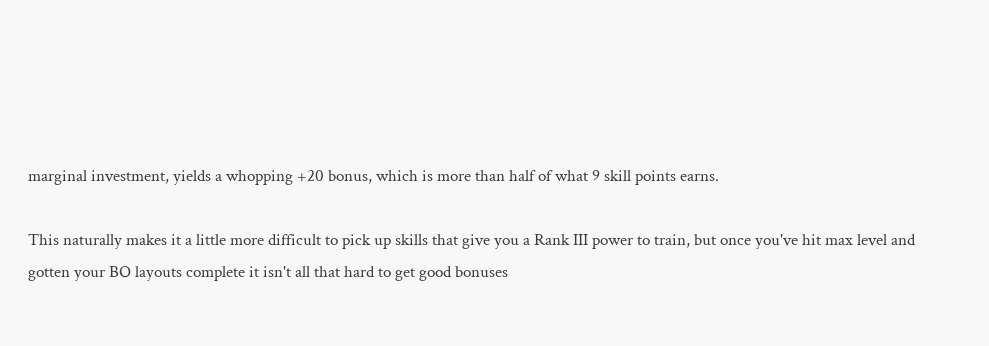marginal investment, yields a whopping +20 bonus, which is more than half of what 9 skill points earns.

This naturally makes it a little more difficult to pick up skills that give you a Rank III power to train, but once you've hit max level and gotten your BO layouts complete it isn't all that hard to get good bonuses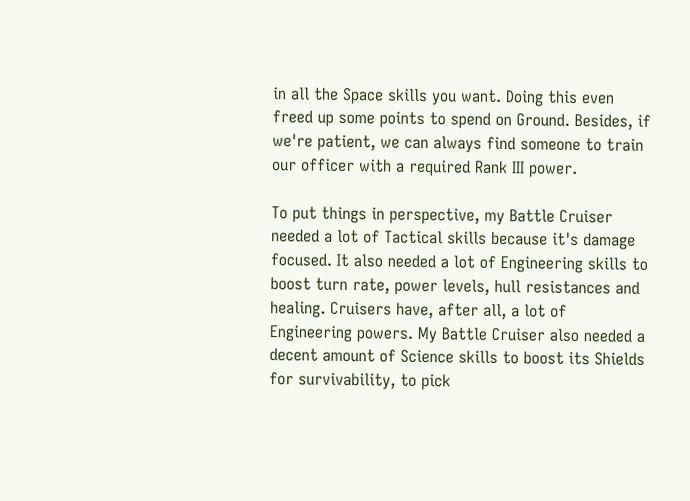in all the Space skills you want. Doing this even freed up some points to spend on Ground. Besides, if we're patient, we can always find someone to train our officer with a required Rank III power.

To put things in perspective, my Battle Cruiser needed a lot of Tactical skills because it's damage focused. It also needed a lot of Engineering skills to boost turn rate, power levels, hull resistances and healing. Cruisers have, after all, a lot of Engineering powers. My Battle Cruiser also needed a decent amount of Science skills to boost its Shields for survivability, to pick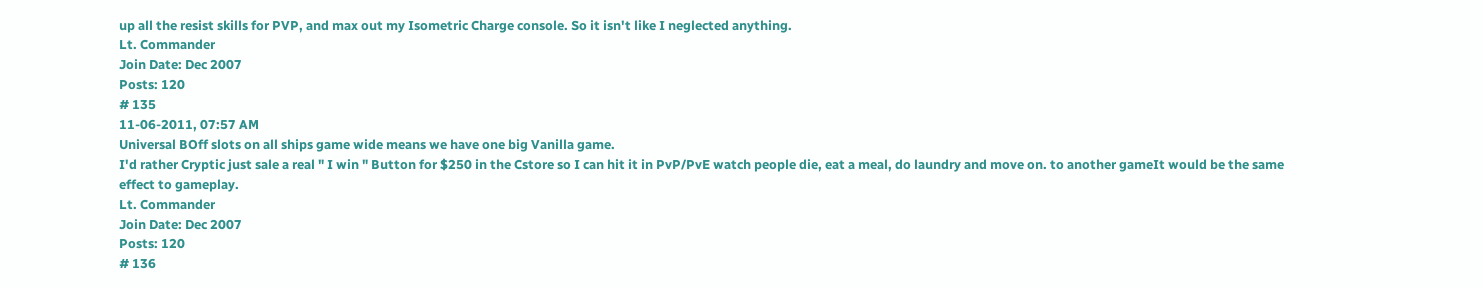up all the resist skills for PVP, and max out my Isometric Charge console. So it isn't like I neglected anything.
Lt. Commander
Join Date: Dec 2007
Posts: 120
# 135
11-06-2011, 07:57 AM
Universal BOff slots on all ships game wide means we have one big Vanilla game.
I'd rather Cryptic just sale a real " I win " Button for $250 in the Cstore so I can hit it in PvP/PvE watch people die, eat a meal, do laundry and move on. to another gameIt would be the same effect to gameplay.
Lt. Commander
Join Date: Dec 2007
Posts: 120
# 136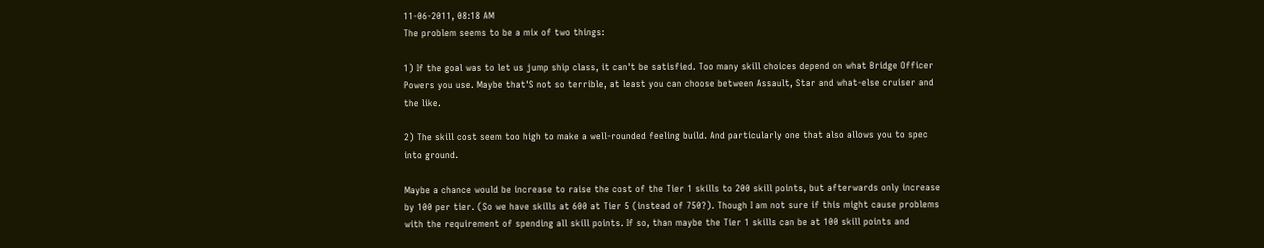11-06-2011, 08:18 AM
The problem seems to be a mix of two things:

1) If the goal was to let us jump ship class, it can't be satisfied. Too many skill choices depend on what Bridge Officer Powers you use. Maybe that'S not so terrible, at least you can choose between Assault, Star and what-else cruiser and the like.

2) The skill cost seem too high to make a well-rounded feeling build. And particularly one that also allows you to spec into ground.

Maybe a chance would be increase to raise the cost of the Tier 1 skills to 200 skill points, but afterwards only increase by 100 per tier. (So we have skills at 600 at Tier 5 (instead of 750?). Though I am not sure if this might cause problems with the requirement of spending all skill points. If so, than maybe the Tier 1 skills can be at 100 skill points and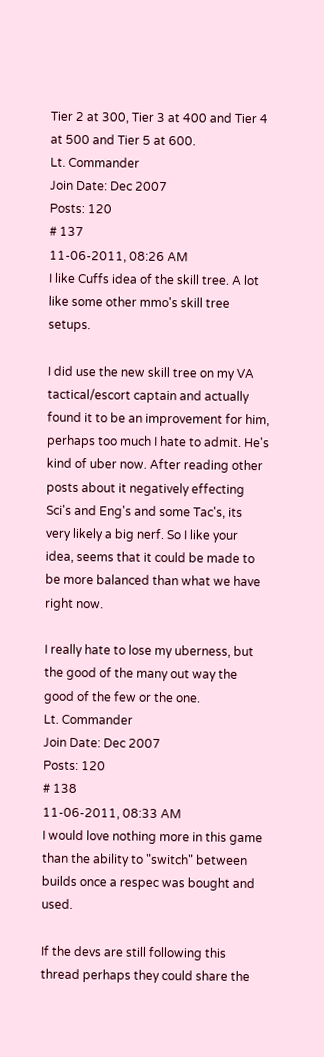Tier 2 at 300, Tier 3 at 400 and Tier 4 at 500 and Tier 5 at 600.
Lt. Commander
Join Date: Dec 2007
Posts: 120
# 137
11-06-2011, 08:26 AM
I like Cuffs idea of the skill tree. A lot like some other mmo's skill tree setups.

I did use the new skill tree on my VA tactical/escort captain and actually found it to be an improvement for him, perhaps too much I hate to admit. He's kind of uber now. After reading other posts about it negatively effecting Sci's and Eng's and some Tac's, its very likely a big nerf. So I like your idea, seems that it could be made to be more balanced than what we have right now.

I really hate to lose my uberness, but the good of the many out way the good of the few or the one.
Lt. Commander
Join Date: Dec 2007
Posts: 120
# 138
11-06-2011, 08:33 AM
I would love nothing more in this game than the ability to "switch" between builds once a respec was bought and used.

If the devs are still following this thread perhaps they could share the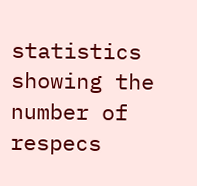statistics showing the number of respecs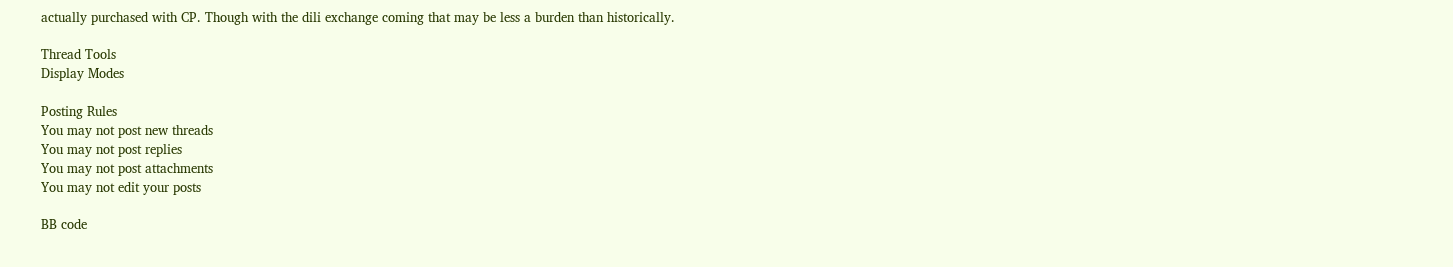actually purchased with CP. Though with the dili exchange coming that may be less a burden than historically.

Thread Tools
Display Modes

Posting Rules
You may not post new threads
You may not post replies
You may not post attachments
You may not edit your posts

BB code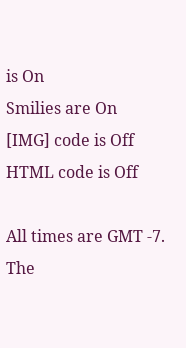is On
Smilies are On
[IMG] code is Off
HTML code is Off

All times are GMT -7. The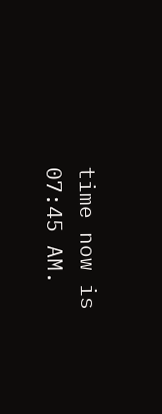time now is 07:45 AM.